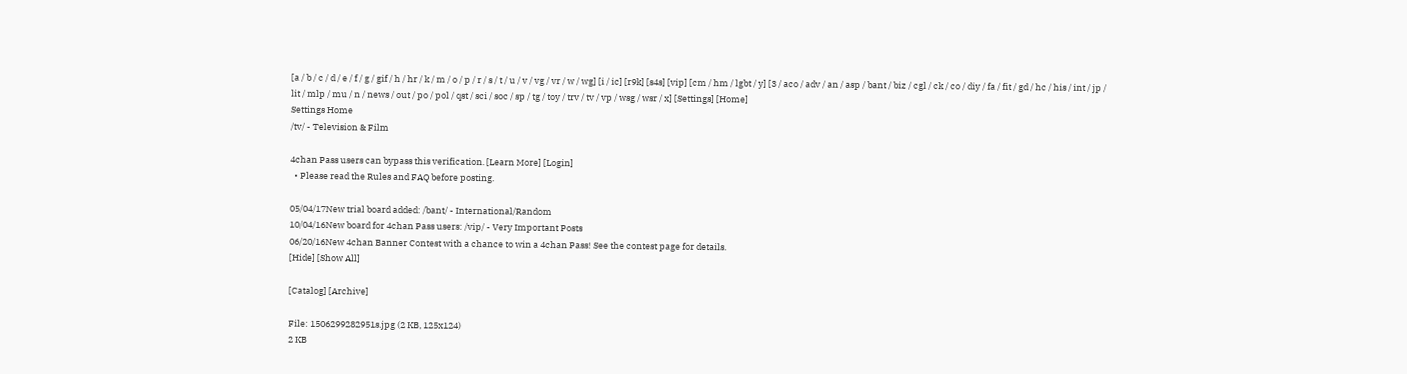[a / b / c / d / e / f / g / gif / h / hr / k / m / o / p / r / s / t / u / v / vg / vr / w / wg] [i / ic] [r9k] [s4s] [vip] [cm / hm / lgbt / y] [3 / aco / adv / an / asp / bant / biz / cgl / ck / co / diy / fa / fit / gd / hc / his / int / jp / lit / mlp / mu / n / news / out / po / pol / qst / sci / soc / sp / tg / toy / trv / tv / vp / wsg / wsr / x] [Settings] [Home]
Settings Home
/tv/ - Television & Film

4chan Pass users can bypass this verification. [Learn More] [Login]
  • Please read the Rules and FAQ before posting.

05/04/17New trial board added: /bant/ - International/Random
10/04/16New board for 4chan Pass users: /vip/ - Very Important Posts
06/20/16New 4chan Banner Contest with a chance to win a 4chan Pass! See the contest page for details.
[Hide] [Show All]

[Catalog] [Archive]

File: 1506299282951s.jpg (2 KB, 125x124)
2 KB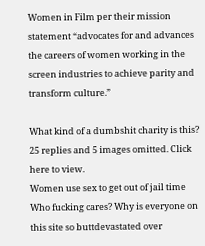Women in Film per their mission statement “advocates for and advances the careers of women working in the screen industries to achieve parity and transform culture.”

What kind of a dumbshit charity is this?
25 replies and 5 images omitted. Click here to view.
Women use sex to get out of jail time
Who fucking cares? Why is everyone on this site so buttdevastated over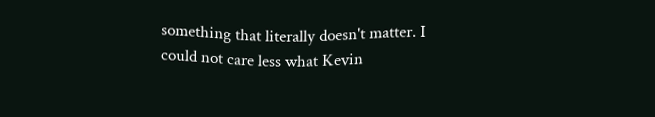something that literally doesn't matter. I could not care less what Kevin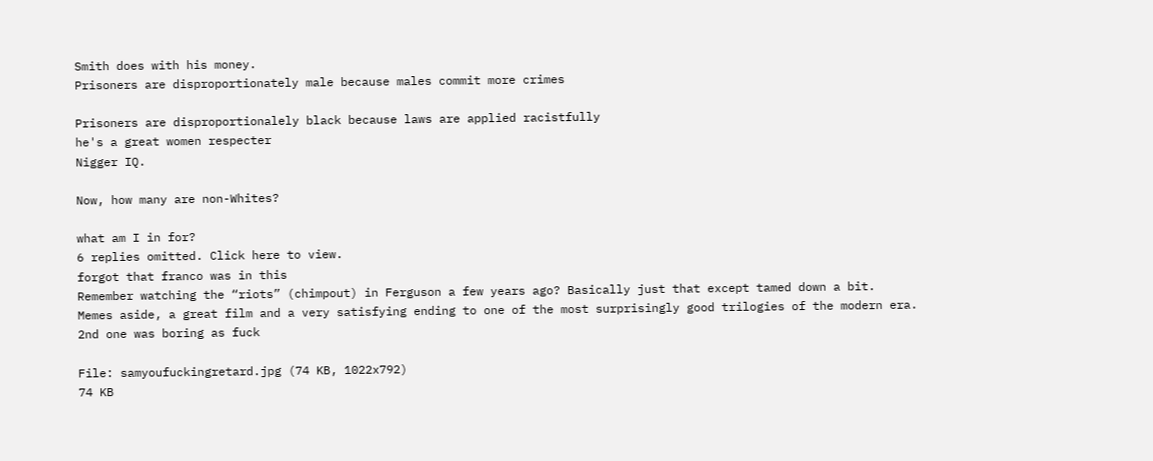Smith does with his money.
Prisoners are disproportionately male because males commit more crimes

Prisoners are disproportionalely black because laws are applied racistfully
he's a great women respecter
Nigger IQ.

Now, how many are non-Whites?

what am I in for?
6 replies omitted. Click here to view.
forgot that franco was in this
Remember watching the “riots” (chimpout) in Ferguson a few years ago? Basically just that except tamed down a bit.
Memes aside, a great film and a very satisfying ending to one of the most surprisingly good trilogies of the modern era.
2nd one was boring as fuck

File: samyoufuckingretard.jpg (74 KB, 1022x792)
74 KB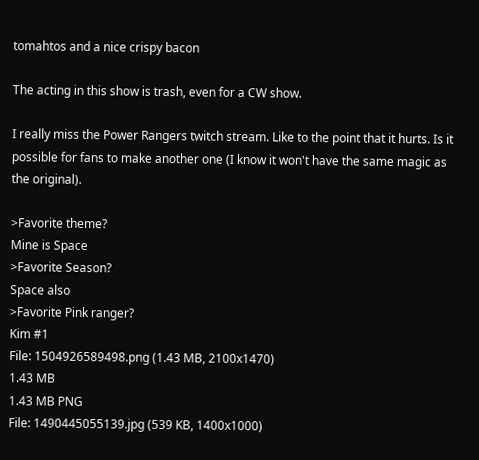tomahtos and a nice crispy bacon

The acting in this show is trash, even for a CW show.

I really miss the Power Rangers twitch stream. Like to the point that it hurts. Is it possible for fans to make another one (I know it won't have the same magic as the original).

>Favorite theme?
Mine is Space
>Favorite Season?
Space also
>Favorite Pink ranger?
Kim #1
File: 1504926589498.png (1.43 MB, 2100x1470)
1.43 MB
1.43 MB PNG
File: 1490445055139.jpg (539 KB, 1400x1000)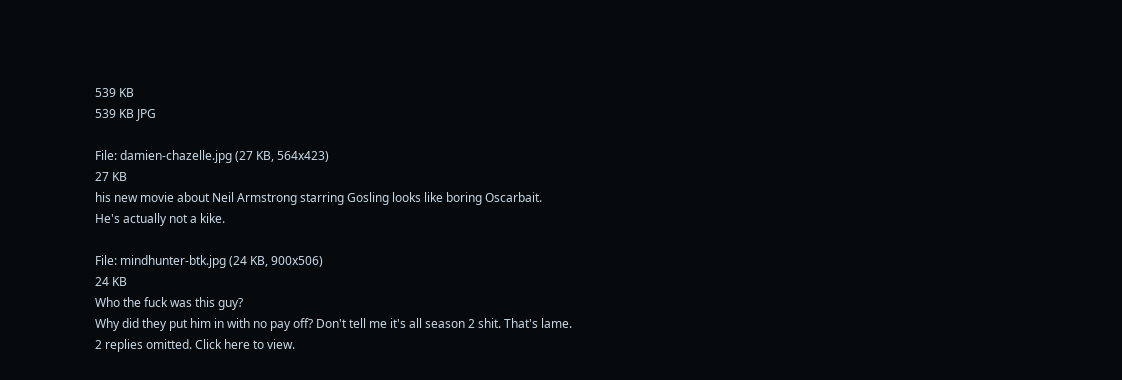539 KB
539 KB JPG

File: damien-chazelle.jpg (27 KB, 564x423)
27 KB
his new movie about Neil Armstrong starring Gosling looks like boring Oscarbait.
He's actually not a kike.

File: mindhunter-btk.jpg (24 KB, 900x506)
24 KB
Who the fuck was this guy?
Why did they put him in with no pay off? Don't tell me it's all season 2 shit. That's lame.
2 replies omitted. Click here to view.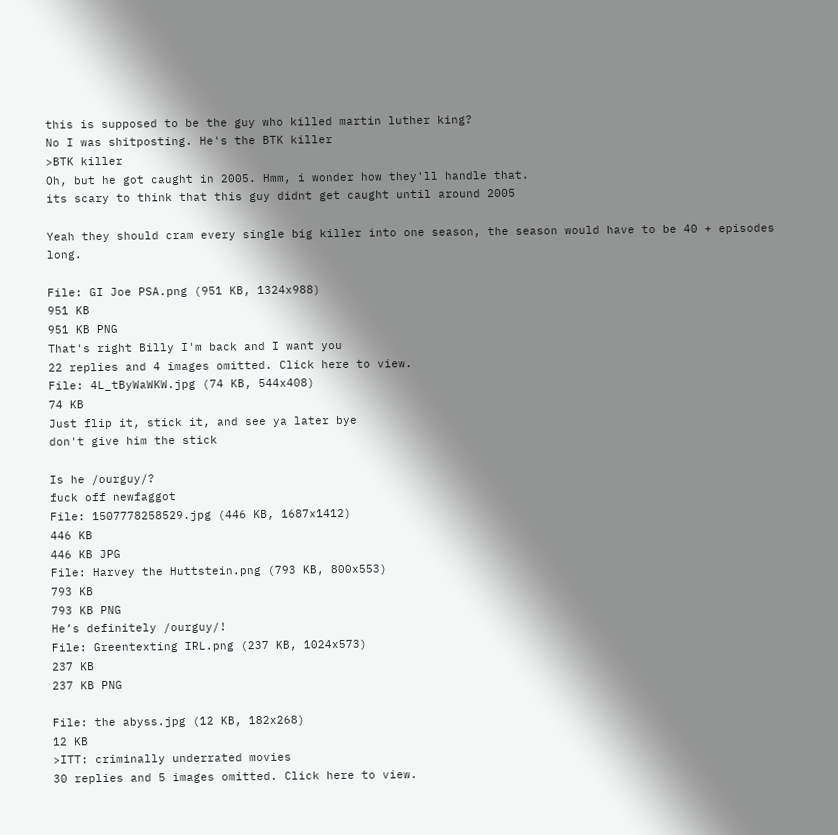this is supposed to be the guy who killed martin luther king?
No I was shitposting. He's the BTK killer
>BTK killer
Oh, but he got caught in 2005. Hmm, i wonder how they'll handle that.
its scary to think that this guy didnt get caught until around 2005

Yeah they should cram every single big killer into one season, the season would have to be 40 + episodes long.

File: GI Joe PSA.png (951 KB, 1324x988)
951 KB
951 KB PNG
That's right Billy I'm back and I want you
22 replies and 4 images omitted. Click here to view.
File: 4L_tByWaWKW.jpg (74 KB, 544x408)
74 KB
Just flip it, stick it, and see ya later bye
don't give him the stick

Is he /ourguy/?
fuck off newfaggot
File: 1507778258529.jpg (446 KB, 1687x1412)
446 KB
446 KB JPG
File: Harvey the Huttstein.png (793 KB, 800x553)
793 KB
793 KB PNG
He’s definitely /ourguy/!
File: Greentexting IRL.png (237 KB, 1024x573)
237 KB
237 KB PNG

File: the abyss.jpg (12 KB, 182x268)
12 KB
>ITT: criminally underrated movies
30 replies and 5 images omitted. Click here to view.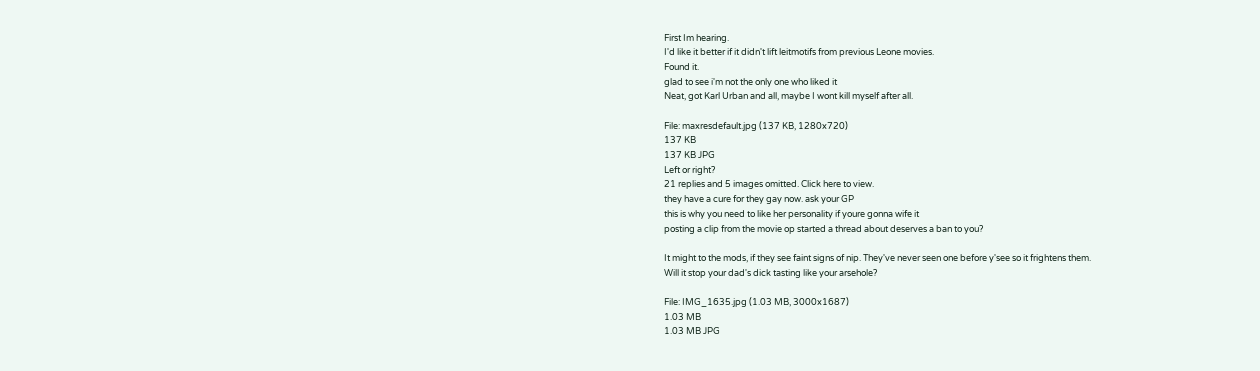First Im hearing.
I'd like it better if it didn't lift leitmotifs from previous Leone movies.
Found it.
glad to see i'm not the only one who liked it
Neat, got Karl Urban and all, maybe I wont kill myself after all.

File: maxresdefault.jpg (137 KB, 1280x720)
137 KB
137 KB JPG
Left or right?
21 replies and 5 images omitted. Click here to view.
they have a cure for they gay now. ask your GP
this is why you need to like her personality if youre gonna wife it
posting a clip from the movie op started a thread about deserves a ban to you?

It might to the mods, if they see faint signs of nip. They've never seen one before y'see so it frightens them.
Will it stop your dad's dick tasting like your arsehole?

File: IMG_1635.jpg (1.03 MB, 3000x1687)
1.03 MB
1.03 MB JPG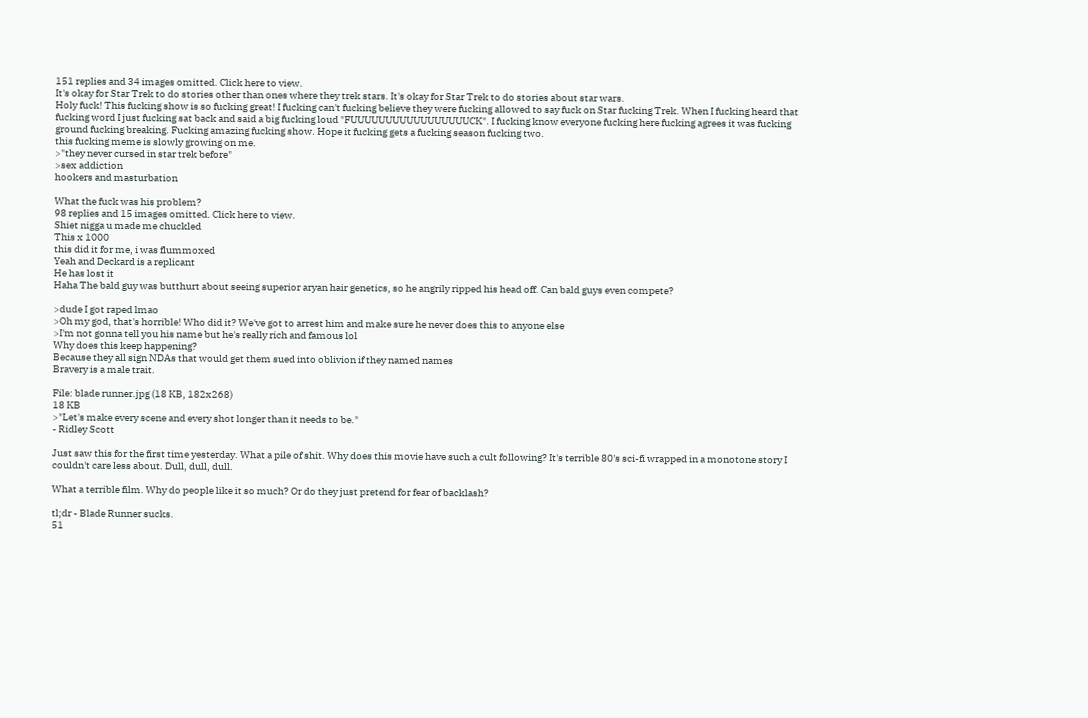151 replies and 34 images omitted. Click here to view.
It's okay for Star Trek to do stories other than ones where they trek stars. It's okay for Star Trek to do stories about star wars.
Holy fuck! This fucking show is so fucking great! I fucking can't fucking believe they were fucking allowed to say fuck on Star fucking Trek. When I fucking heard that fucking word I just fucking sat back and said a big fucking loud "FUUUUUUUUUUUUUUUUUCK". I fucking know everyone fucking here fucking agrees it was fucking ground fucking breaking. Fucking amazing fucking show. Hope it fucking gets a fucking season fucking two.
this fucking meme is slowly growing on me.
>"they never cursed in star trek before"
>sex addiction
hookers and masturbation

What the fuck was his problem?
98 replies and 15 images omitted. Click here to view.
Shiet nigga u made me chuckled
This x 1000
this did it for me, i was flummoxed
Yeah and Deckard is a replicant
He has lost it
Haha The bald guy was butthurt about seeing superior aryan hair genetics, so he angrily ripped his head off. Can bald guys even compete?

>dude I got raped lmao
>Oh my god, that's horrible! Who did it? We've got to arrest him and make sure he never does this to anyone else
>I'm not gonna tell you his name but he's really rich and famous lol
Why does this keep happening?
Because they all sign NDAs that would get them sued into oblivion if they named names
Bravery is a male trait.

File: blade runner.jpg (18 KB, 182x268)
18 KB
>"Let's make every scene and every shot longer than it needs to be."
- Ridley Scott

Just saw this for the first time yesterday. What a pile of shit. Why does this movie have such a cult following? It's terrible 80's sci-fi wrapped in a monotone story I couldn't care less about. Dull, dull, dull.

What a terrible film. Why do people like it so much? Or do they just pretend for fear of backlash?

tl;dr - Blade Runner sucks.
51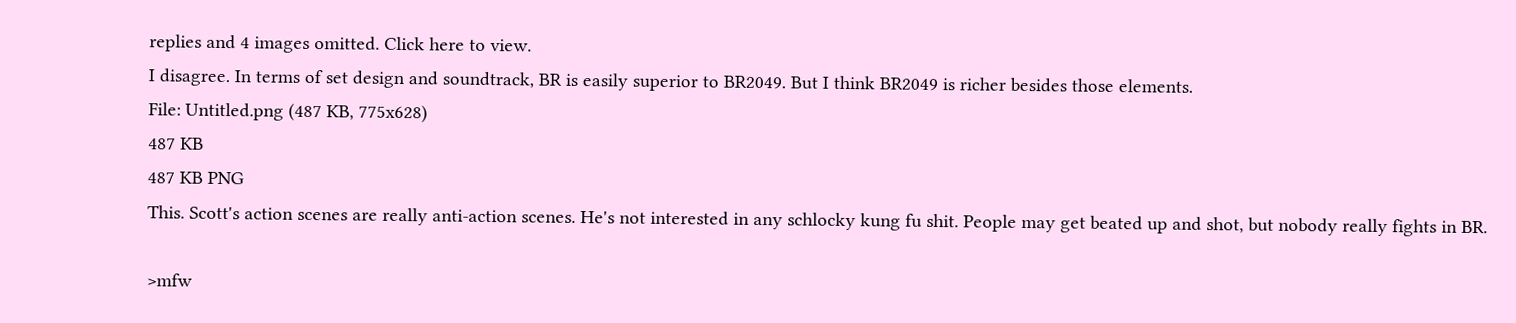replies and 4 images omitted. Click here to view.
I disagree. In terms of set design and soundtrack, BR is easily superior to BR2049. But I think BR2049 is richer besides those elements.
File: Untitled.png (487 KB, 775x628)
487 KB
487 KB PNG
This. Scott's action scenes are really anti-action scenes. He's not interested in any schlocky kung fu shit. People may get beated up and shot, but nobody really fights in BR.

>mfw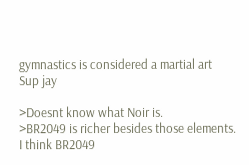gymnastics is considered a martial art
Sup jay

>Doesnt know what Noir is.
>BR2049 is richer besides those elements.
I think BR2049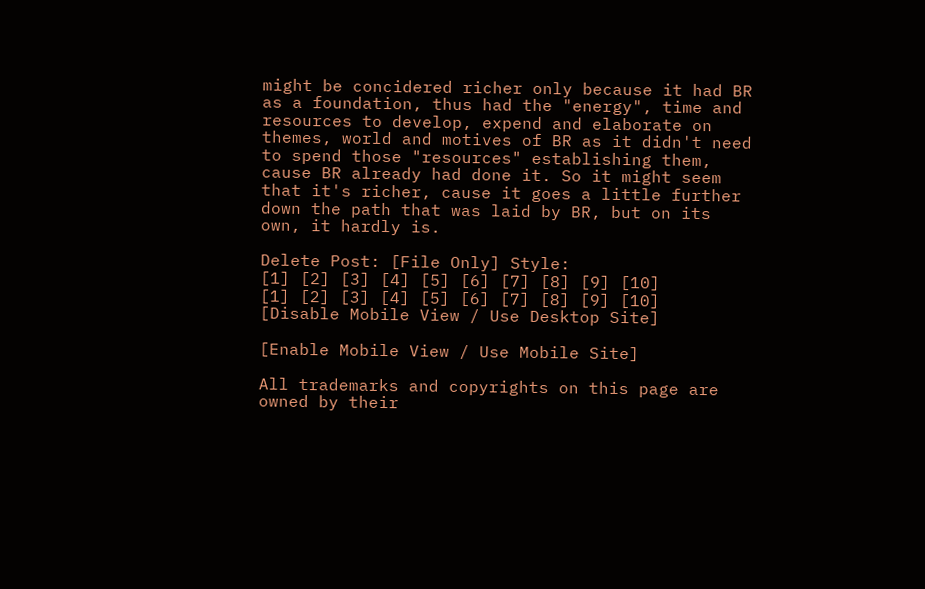might be concidered richer only because it had BR as a foundation, thus had the "energy", time and resources to develop, expend and elaborate on themes, world and motives of BR as it didn't need to spend those "resources" establishing them, cause BR already had done it. So it might seem that it's richer, cause it goes a little further down the path that was laid by BR, but on its own, it hardly is.

Delete Post: [File Only] Style:
[1] [2] [3] [4] [5] [6] [7] [8] [9] [10]
[1] [2] [3] [4] [5] [6] [7] [8] [9] [10]
[Disable Mobile View / Use Desktop Site]

[Enable Mobile View / Use Mobile Site]

All trademarks and copyrights on this page are owned by their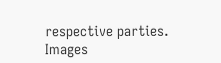respective parties. Images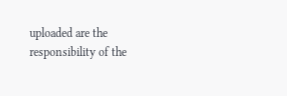uploaded are the responsibility of the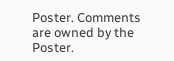Poster. Comments are owned by the Poster.